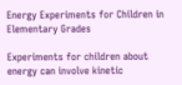Energy Experiments for Children in Elementary Grades

Experiments for children about energy can involve kinetic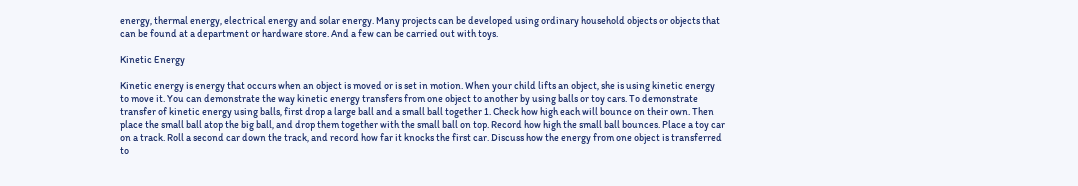energy, thermal energy, electrical energy and solar energy. Many projects can be developed using ordinary household objects or objects that can be found at a department or hardware store. And a few can be carried out with toys.

Kinetic Energy

Kinetic energy is energy that occurs when an object is moved or is set in motion. When your child lifts an object, she is using kinetic energy to move it. You can demonstrate the way kinetic energy transfers from one object to another by using balls or toy cars. To demonstrate transfer of kinetic energy using balls, first drop a large ball and a small ball together 1. Check how high each will bounce on their own. Then place the small ball atop the big ball, and drop them together with the small ball on top. Record how high the small ball bounces. Place a toy car on a track. Roll a second car down the track, and record how far it knocks the first car. Discuss how the energy from one object is transferred to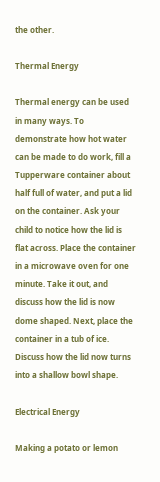the other.

Thermal Energy

Thermal energy can be used in many ways. To demonstrate how hot water can be made to do work, fill a Tupperware container about half full of water, and put a lid on the container. Ask your child to notice how the lid is flat across. Place the container in a microwave oven for one minute. Take it out, and discuss how the lid is now dome shaped. Next, place the container in a tub of ice. Discuss how the lid now turns into a shallow bowl shape.

Electrical Energy

Making a potato or lemon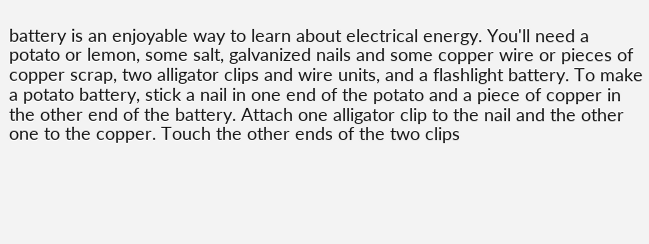battery is an enjoyable way to learn about electrical energy. You'll need a potato or lemon, some salt, galvanized nails and some copper wire or pieces of copper scrap, two alligator clips and wire units, and a flashlight battery. To make a potato battery, stick a nail in one end of the potato and a piece of copper in the other end of the battery. Attach one alligator clip to the nail and the other one to the copper. Touch the other ends of the two clips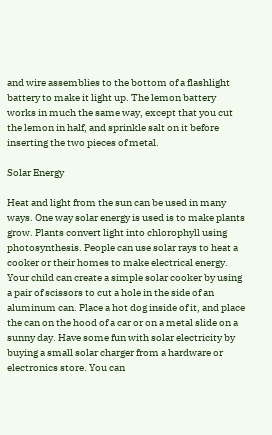and wire assemblies to the bottom of a flashlight battery to make it light up. The lemon battery works in much the same way, except that you cut the lemon in half, and sprinkle salt on it before inserting the two pieces of metal.

Solar Energy

Heat and light from the sun can be used in many ways. One way solar energy is used is to make plants grow. Plants convert light into chlorophyll using photosynthesis. People can use solar rays to heat a cooker or their homes to make electrical energy. Your child can create a simple solar cooker by using a pair of scissors to cut a hole in the side of an aluminum can. Place a hot dog inside of it, and place the can on the hood of a car or on a metal slide on a sunny day. Have some fun with solar electricity by buying a small solar charger from a hardware or electronics store. You can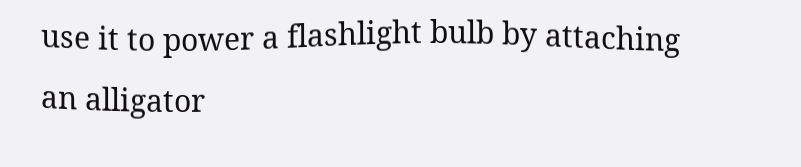use it to power a flashlight bulb by attaching an alligator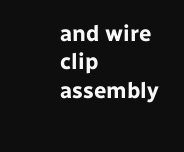and wire clip assembly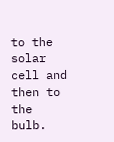to the solar cell and then to the bulb.